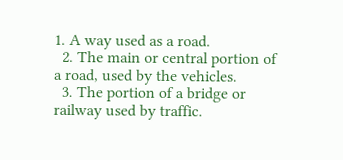1. A way used as a road.
  2. The main or central portion of a road, used by the vehicles.
  3. The portion of a bridge or railway used by traffic.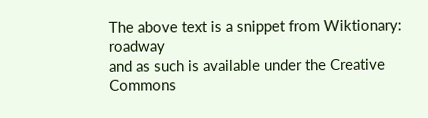The above text is a snippet from Wiktionary: roadway
and as such is available under the Creative Commons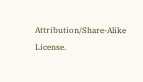Attribution/Share-Alike License.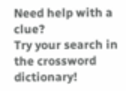Need help with a clue?
Try your search in the crossword dictionary!